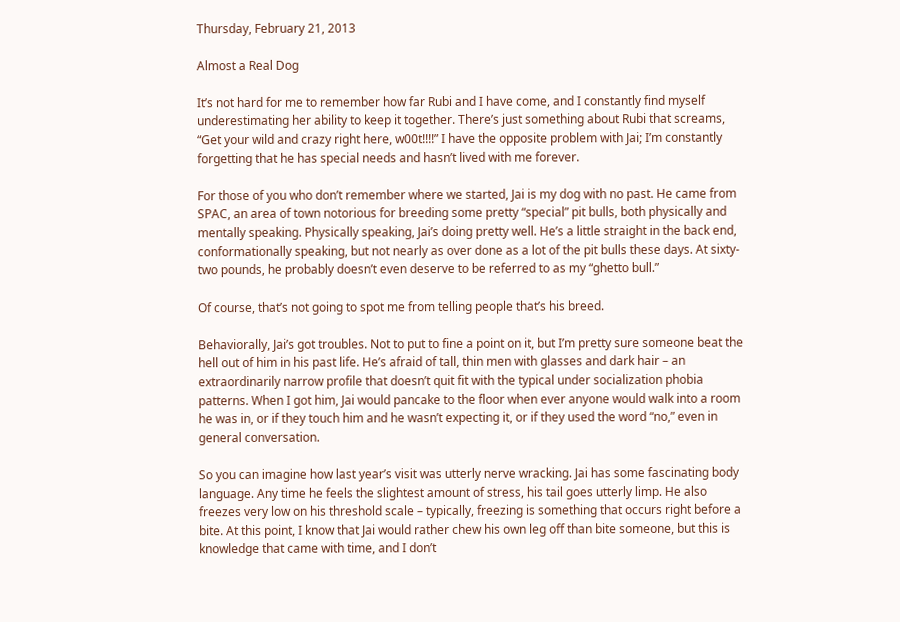Thursday, February 21, 2013

Almost a Real Dog

It’s not hard for me to remember how far Rubi and I have come, and I constantly find myself underestimating her ability to keep it together. There’s just something about Rubi that screams, “Get your wild and crazy right here, w00t!!!!” I have the opposite problem with Jai; I’m constantly forgetting that he has special needs and hasn’t lived with me forever.

For those of you who don’t remember where we started, Jai is my dog with no past. He came from SPAC, an area of town notorious for breeding some pretty “special” pit bulls, both physically and mentally speaking. Physically speaking, Jai’s doing pretty well. He’s a little straight in the back end, conformationally speaking, but not nearly as over done as a lot of the pit bulls these days. At sixty-two pounds, he probably doesn’t even deserve to be referred to as my “ghetto bull.”

Of course, that’s not going to spot me from telling people that’s his breed.

Behaviorally, Jai’s got troubles. Not to put to fine a point on it, but I’m pretty sure someone beat the hell out of him in his past life. He’s afraid of tall, thin men with glasses and dark hair – an extraordinarily narrow profile that doesn’t quit fit with the typical under socialization phobia patterns. When I got him, Jai would pancake to the floor when ever anyone would walk into a room he was in, or if they touch him and he wasn’t expecting it, or if they used the word “no,” even in general conversation.

So you can imagine how last year’s visit was utterly nerve wracking. Jai has some fascinating body language. Any time he feels the slightest amount of stress, his tail goes utterly limp. He also freezes very low on his threshold scale – typically, freezing is something that occurs right before a bite. At this point, I know that Jai would rather chew his own leg off than bite someone, but this is knowledge that came with time, and I don’t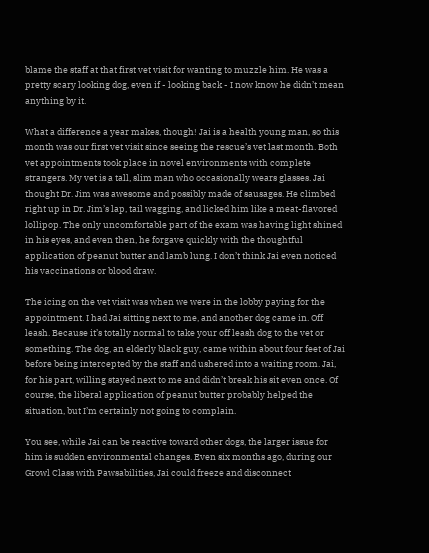blame the staff at that first vet visit for wanting to muzzle him. He was a pretty scary looking dog, even if - looking back - I now know he didn’t mean anything by it.

What a difference a year makes, though! Jai is a health young man, so this month was our first vet visit since seeing the rescue’s vet last month. Both vet appointments took place in novel environments with complete strangers. My vet is a tall, slim man who occasionally wears glasses. Jai thought Dr. Jim was awesome and possibly made of sausages. He climbed right up in Dr. Jim’s lap, tail wagging, and licked him like a meat-flavored lollipop. The only uncomfortable part of the exam was having light shined in his eyes, and even then, he forgave quickly with the thoughtful application of peanut butter and lamb lung. I don’t think Jai even noticed his vaccinations or blood draw.

The icing on the vet visit was when we were in the lobby paying for the appointment. I had Jai sitting next to me, and another dog came in. Off leash. Because it’s totally normal to take your off leash dog to the vet or something. The dog, an elderly black guy, came within about four feet of Jai before being intercepted by the staff and ushered into a waiting room. Jai, for his part, willing stayed next to me and didn’t break his sit even once. Of course, the liberal application of peanut butter probably helped the situation, but I’m certainly not going to complain.

You see, while Jai can be reactive toward other dogs, the larger issue for him is sudden environmental changes. Even six months ago, during our Growl Class with Pawsabilities, Jai could freeze and disconnect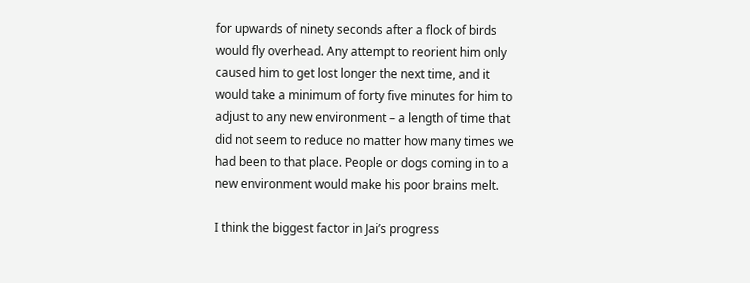for upwards of ninety seconds after a flock of birds would fly overhead. Any attempt to reorient him only caused him to get lost longer the next time, and it would take a minimum of forty five minutes for him to adjust to any new environment – a length of time that did not seem to reduce no matter how many times we had been to that place. People or dogs coming in to a new environment would make his poor brains melt.

I think the biggest factor in Jai’s progress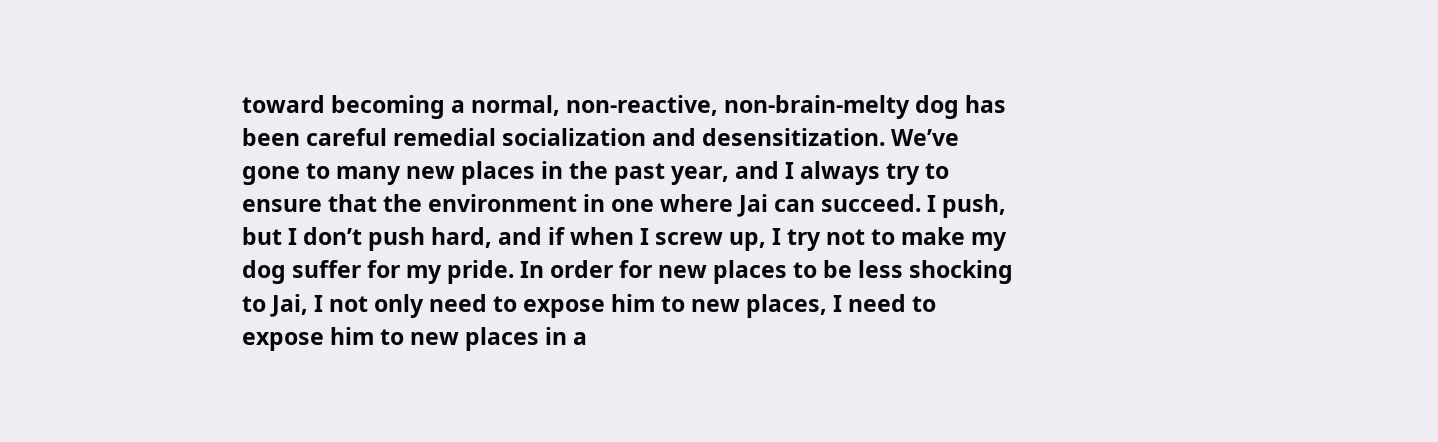toward becoming a normal, non-reactive, non-brain-melty dog has been careful remedial socialization and desensitization. We’ve gone to many new places in the past year, and I always try to ensure that the environment in one where Jai can succeed. I push, but I don’t push hard, and if when I screw up, I try not to make my dog suffer for my pride. In order for new places to be less shocking to Jai, I not only need to expose him to new places, I need to expose him to new places in a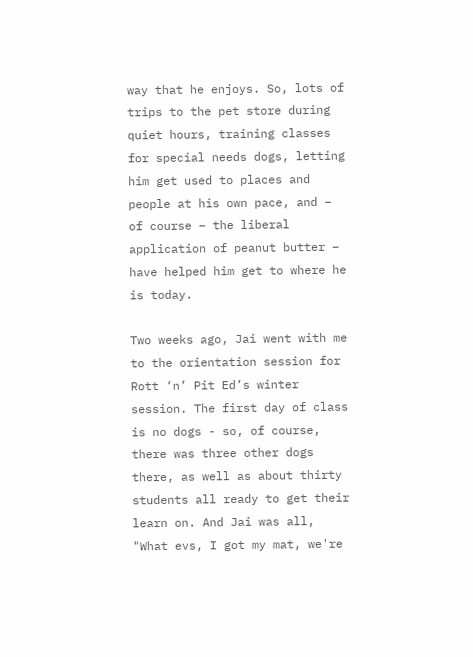way that he enjoys. So, lots of trips to the pet store during quiet hours, training classes for special needs dogs, letting him get used to places and people at his own pace, and – of course – the liberal application of peanut butter – have helped him get to where he is today.

Two weeks ago, Jai went with me to the orientation session for Rott ‘n’ Pit Ed’s winter session. The first day of class is no dogs - so, of course, there was three other dogs there, as well as about thirty students all ready to get their learn on. And Jai was all, "What evs, I got my mat, we're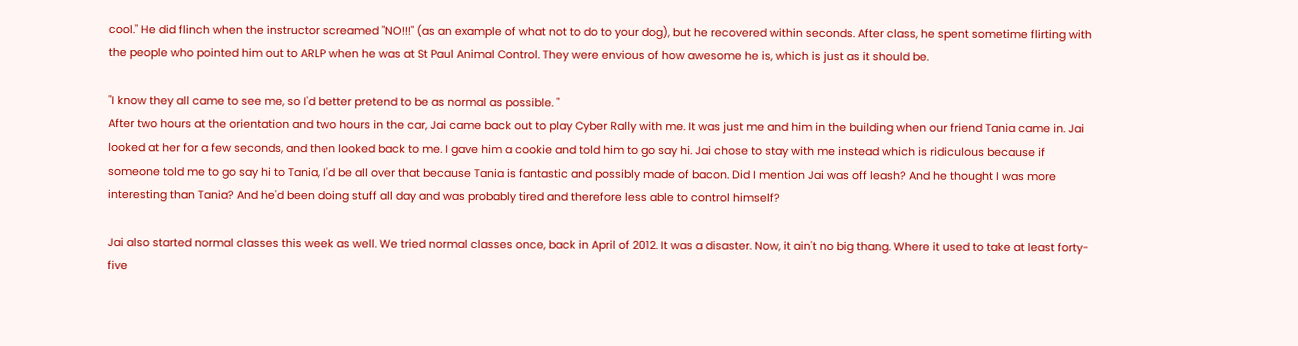cool." He did flinch when the instructor screamed "NO!!!" (as an example of what not to do to your dog), but he recovered within seconds. After class, he spent sometime flirting with the people who pointed him out to ARLP when he was at St Paul Animal Control. They were envious of how awesome he is, which is just as it should be.

"I know they all came to see me, so I'd better pretend to be as normal as possible. "
After two hours at the orientation and two hours in the car, Jai came back out to play Cyber Rally with me. It was just me and him in the building when our friend Tania came in. Jai looked at her for a few seconds, and then looked back to me. I gave him a cookie and told him to go say hi. Jai chose to stay with me instead which is ridiculous because if someone told me to go say hi to Tania, I'd be all over that because Tania is fantastic and possibly made of bacon. Did I mention Jai was off leash? And he thought I was more interesting than Tania? And he'd been doing stuff all day and was probably tired and therefore less able to control himself?

Jai also started normal classes this week as well. We tried normal classes once, back in April of 2012. It was a disaster. Now, it ain't no big thang. Where it used to take at least forty-five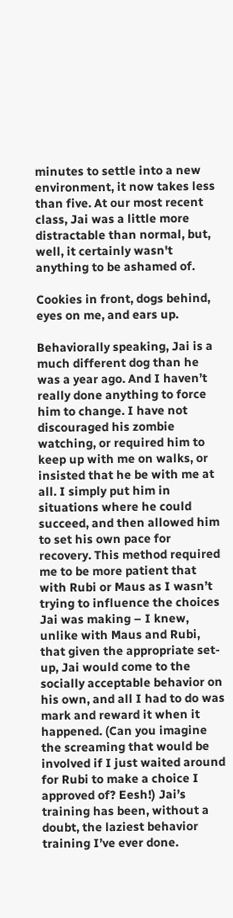minutes to settle into a new environment, it now takes less than five. At our most recent class, Jai was a little more distractable than normal, but, well, it certainly wasn't anything to be ashamed of.

Cookies in front, dogs behind, eyes on me, and ears up.

Behaviorally speaking, Jai is a much different dog than he was a year ago. And I haven’t really done anything to force him to change. I have not discouraged his zombie watching, or required him to keep up with me on walks, or insisted that he be with me at all. I simply put him in situations where he could succeed, and then allowed him to set his own pace for recovery. This method required me to be more patient that with Rubi or Maus as I wasn’t trying to influence the choices Jai was making – I knew, unlike with Maus and Rubi, that given the appropriate set-up, Jai would come to the socially acceptable behavior on his own, and all I had to do was mark and reward it when it happened. (Can you imagine the screaming that would be involved if I just waited around for Rubi to make a choice I approved of? Eesh!) Jai’s training has been, without a doubt, the laziest behavior training I’ve ever done.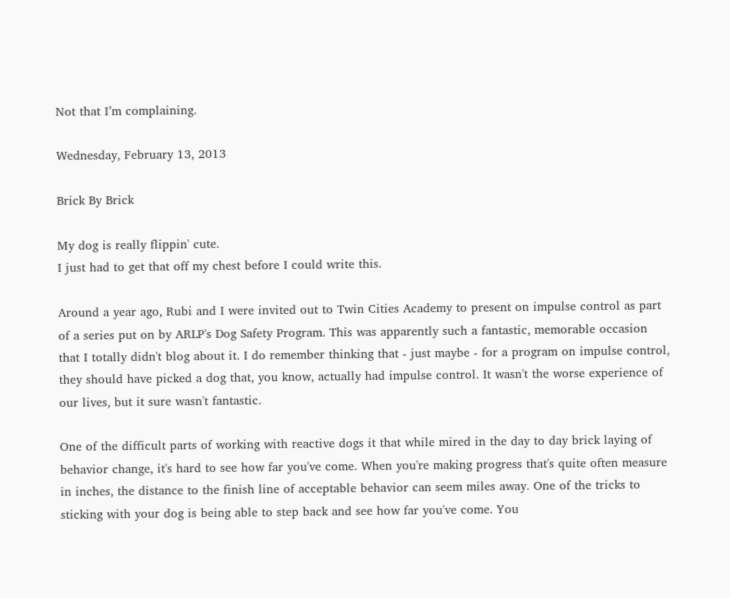Not that I’m complaining.

Wednesday, February 13, 2013

Brick By Brick

My dog is really flippin' cute.
I just had to get that off my chest before I could write this.

Around a year ago, Rubi and I were invited out to Twin Cities Academy to present on impulse control as part of a series put on by ARLP's Dog Safety Program. This was apparently such a fantastic, memorable occasion that I totally didn't blog about it. I do remember thinking that - just maybe - for a program on impulse control, they should have picked a dog that, you know, actually had impulse control. It wasn't the worse experience of our lives, but it sure wasn't fantastic.

One of the difficult parts of working with reactive dogs it that while mired in the day to day brick laying of behavior change, it's hard to see how far you've come. When you're making progress that's quite often measure in inches, the distance to the finish line of acceptable behavior can seem miles away. One of the tricks to sticking with your dog is being able to step back and see how far you've come. You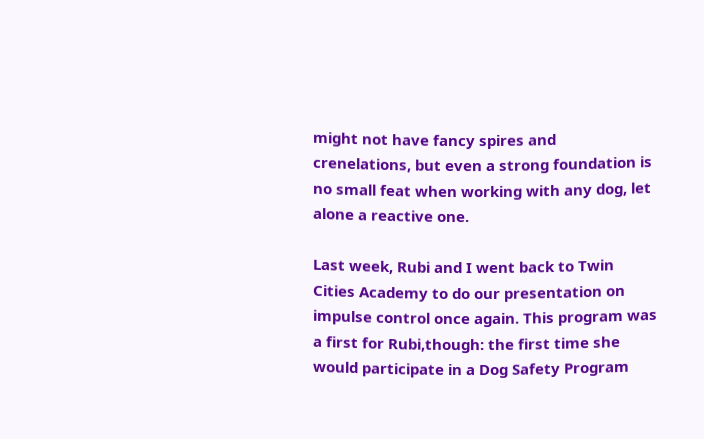might not have fancy spires and crenelations, but even a strong foundation is no small feat when working with any dog, let alone a reactive one.

Last week, Rubi and I went back to Twin Cities Academy to do our presentation on impulse control once again. This program was a first for Rubi,though: the first time she would participate in a Dog Safety Program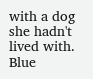with a dog she hadn't lived with. Blue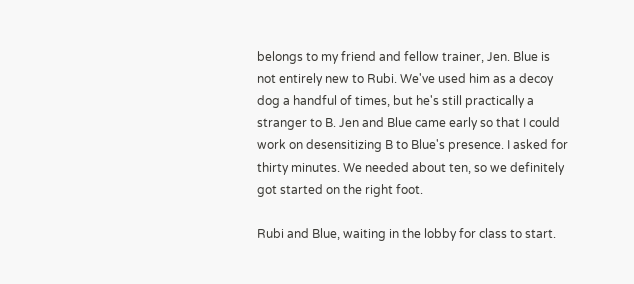belongs to my friend and fellow trainer, Jen. Blue is not entirely new to Rubi. We've used him as a decoy dog a handful of times, but he's still practically a stranger to B. Jen and Blue came early so that I could work on desensitizing B to Blue's presence. I asked for thirty minutes. We needed about ten, so we definitely got started on the right foot.

Rubi and Blue, waiting in the lobby for class to start.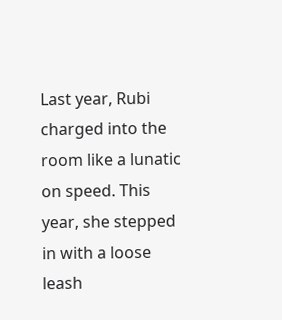Last year, Rubi charged into the room like a lunatic on speed. This year, she stepped in with a loose leash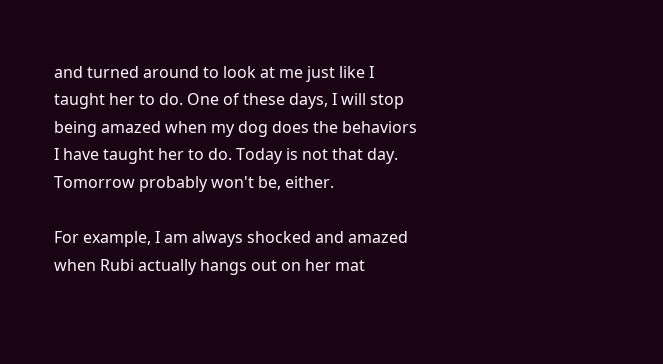and turned around to look at me just like I taught her to do. One of these days, I will stop being amazed when my dog does the behaviors I have taught her to do. Today is not that day. Tomorrow probably won't be, either.

For example, I am always shocked and amazed when Rubi actually hangs out on her mat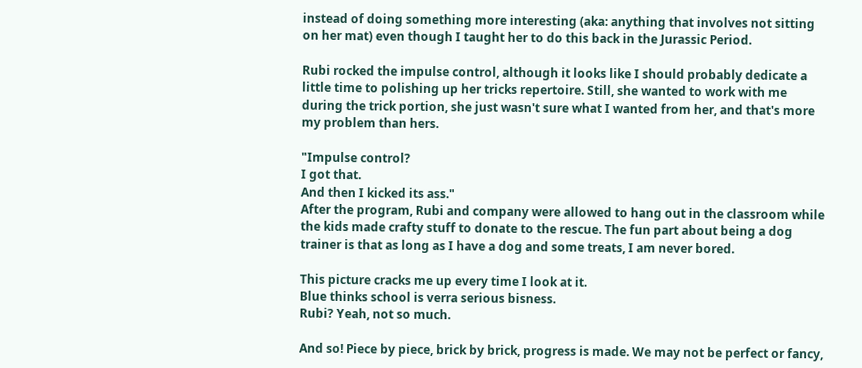instead of doing something more interesting (aka: anything that involves not sitting on her mat) even though I taught her to do this back in the Jurassic Period.

Rubi rocked the impulse control, although it looks like I should probably dedicate a little time to polishing up her tricks repertoire. Still, she wanted to work with me during the trick portion, she just wasn't sure what I wanted from her, and that's more my problem than hers.

"Impulse control?
I got that.
And then I kicked its ass."
After the program, Rubi and company were allowed to hang out in the classroom while the kids made crafty stuff to donate to the rescue. The fun part about being a dog trainer is that as long as I have a dog and some treats, I am never bored.

This picture cracks me up every time I look at it.
Blue thinks school is verra serious bisness.
Rubi? Yeah, not so much.

And so! Piece by piece, brick by brick, progress is made. We may not be perfect or fancy,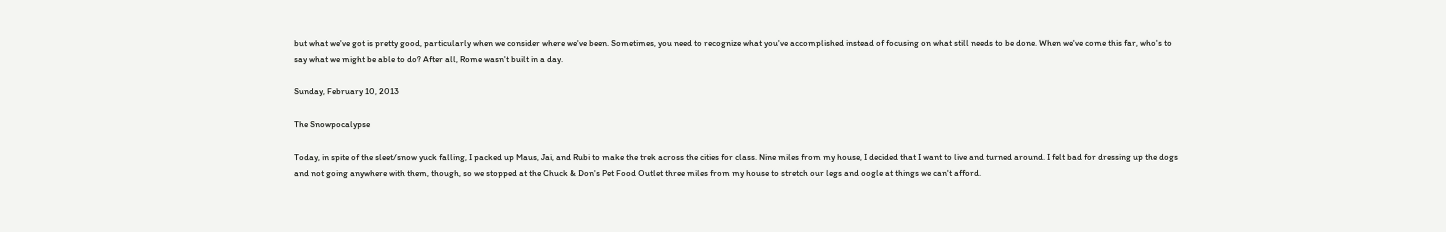but what we've got is pretty good, particularly when we consider where we've been. Sometimes, you need to recognize what you've accomplished instead of focusing on what still needs to be done. When we've come this far, who's to say what we might be able to do? After all, Rome wasn't built in a day.

Sunday, February 10, 2013

The Snowpocalypse

Today, in spite of the sleet/snow yuck falling, I packed up Maus, Jai, and Rubi to make the trek across the cities for class. Nine miles from my house, I decided that I want to live and turned around. I felt bad for dressing up the dogs and not going anywhere with them, though, so we stopped at the Chuck & Don's Pet Food Outlet three miles from my house to stretch our legs and oogle at things we can't afford.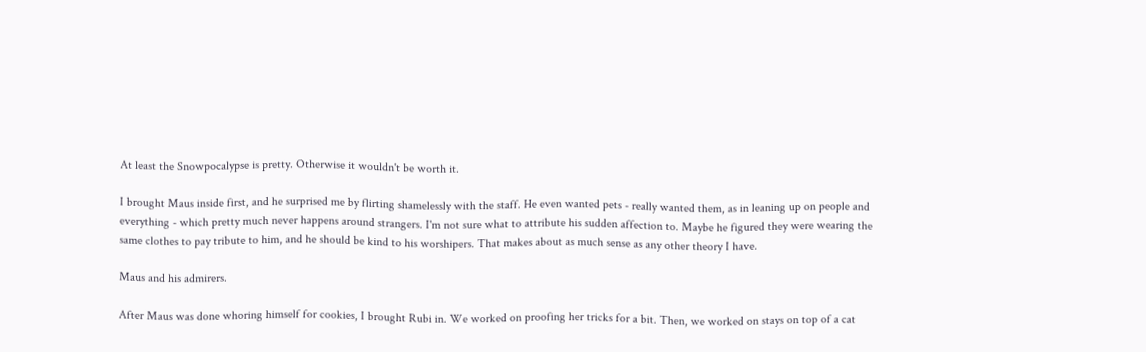At least the Snowpocalypse is pretty. Otherwise it wouldn't be worth it.

I brought Maus inside first, and he surprised me by flirting shamelessly with the staff. He even wanted pets - really wanted them, as in leaning up on people and everything - which pretty much never happens around strangers. I'm not sure what to attribute his sudden affection to. Maybe he figured they were wearing the same clothes to pay tribute to him, and he should be kind to his worshipers. That makes about as much sense as any other theory I have.

Maus and his admirers.

After Maus was done whoring himself for cookies, I brought Rubi in. We worked on proofing her tricks for a bit. Then, we worked on stays on top of a cat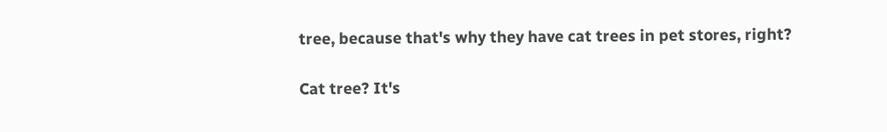tree, because that's why they have cat trees in pet stores, right?

Cat tree? It's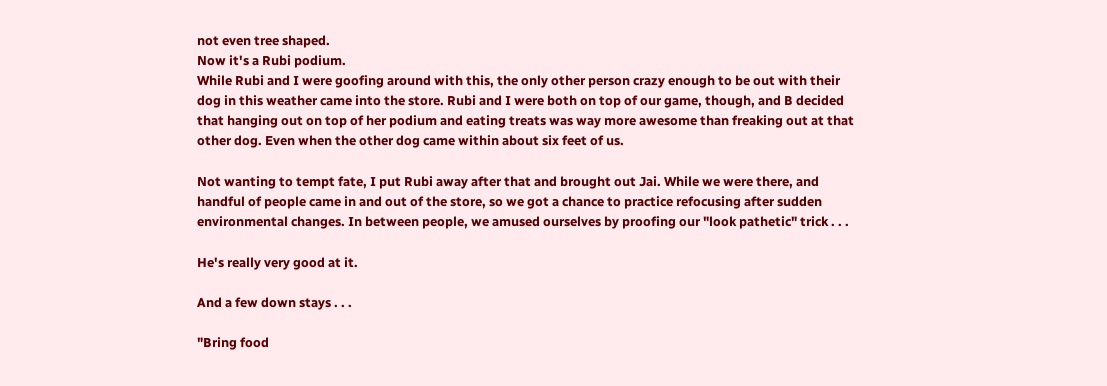not even tree shaped.
Now it's a Rubi podium.
While Rubi and I were goofing around with this, the only other person crazy enough to be out with their dog in this weather came into the store. Rubi and I were both on top of our game, though, and B decided that hanging out on top of her podium and eating treats was way more awesome than freaking out at that other dog. Even when the other dog came within about six feet of us.

Not wanting to tempt fate, I put Rubi away after that and brought out Jai. While we were there, and handful of people came in and out of the store, so we got a chance to practice refocusing after sudden environmental changes. In between people, we amused ourselves by proofing our "look pathetic" trick . . .

He's really very good at it.

And a few down stays . . .

"Bring food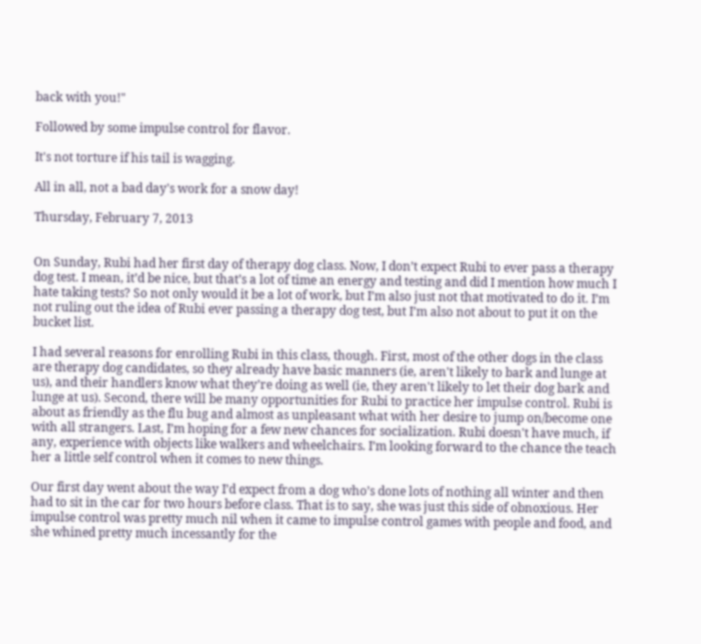back with you!"

Followed by some impulse control for flavor.

It's not torture if his tail is wagging.

All in all, not a bad day's work for a snow day!

Thursday, February 7, 2013


On Sunday, Rubi had her first day of therapy dog class. Now, I don’t expect Rubi to ever pass a therapy dog test. I mean, it’d be nice, but that’s a lot of time an energy and testing and did I mention how much I hate taking tests? So not only would it be a lot of work, but I’m also just not that motivated to do it. I’m not ruling out the idea of Rubi ever passing a therapy dog test, but I’m also not about to put it on the bucket list.

I had several reasons for enrolling Rubi in this class, though. First, most of the other dogs in the class are therapy dog candidates, so they already have basic manners (ie, aren't likely to bark and lunge at us), and their handlers know what they’re doing as well (ie, they aren't likely to let their dog bark and lunge at us). Second, there will be many opportunities for Rubi to practice her impulse control. Rubi is about as friendly as the flu bug and almost as unpleasant what with her desire to jump on/become one with all strangers. Last, I’m hoping for a few new chances for socialization. Rubi doesn't have much, if any, experience with objects like walkers and wheelchairs. I’m looking forward to the chance the teach her a little self control when it comes to new things.

Our first day went about the way I’d expect from a dog who’s done lots of nothing all winter and then had to sit in the car for two hours before class. That is to say, she was just this side of obnoxious. Her impulse control was pretty much nil when it came to impulse control games with people and food, and she whined pretty much incessantly for the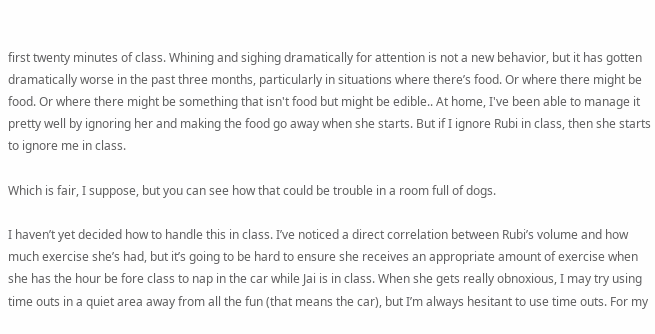first twenty minutes of class. Whining and sighing dramatically for attention is not a new behavior, but it has gotten dramatically worse in the past three months, particularly in situations where there’s food. Or where there might be food. Or where there might be something that isn't food but might be edible.. At home, I've been able to manage it pretty well by ignoring her and making the food go away when she starts. But if I ignore Rubi in class, then she starts to ignore me in class.

Which is fair, I suppose, but you can see how that could be trouble in a room full of dogs.

I haven’t yet decided how to handle this in class. I’ve noticed a direct correlation between Rubi’s volume and how much exercise she’s had, but it’s going to be hard to ensure she receives an appropriate amount of exercise when she has the hour be fore class to nap in the car while Jai is in class. When she gets really obnoxious, I may try using time outs in a quiet area away from all the fun (that means the car), but I’m always hesitant to use time outs. For my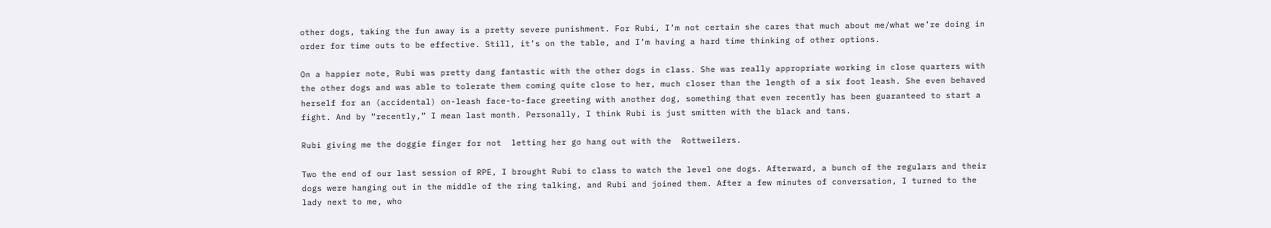other dogs, taking the fun away is a pretty severe punishment. For Rubi, I’m not certain she cares that much about me/what we’re doing in order for time outs to be effective. Still, it’s on the table, and I’m having a hard time thinking of other options.

On a happier note, Rubi was pretty dang fantastic with the other dogs in class. She was really appropriate working in close quarters with the other dogs and was able to tolerate them coming quite close to her, much closer than the length of a six foot leash. She even behaved herself for an (accidental) on-leash face-to-face greeting with another dog, something that even recently has been guaranteed to start a fight. And by “recently,” I mean last month. Personally, I think Rubi is just smitten with the black and tans.

Rubi giving me the doggie finger for not  letting her go hang out with the  Rottweilers.

Two the end of our last session of RPE, I brought Rubi to class to watch the level one dogs. Afterward, a bunch of the regulars and their dogs were hanging out in the middle of the ring talking, and Rubi and joined them. After a few minutes of conversation, I turned to the lady next to me, who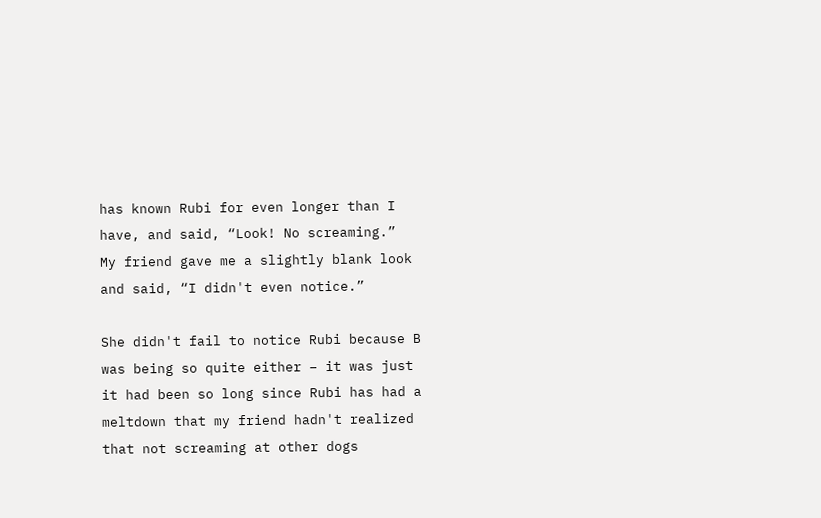has known Rubi for even longer than I have, and said, “Look! No screaming.”
My friend gave me a slightly blank look and said, “I didn't even notice.”

She didn't fail to notice Rubi because B was being so quite either – it was just it had been so long since Rubi has had a meltdown that my friend hadn't realized that not screaming at other dogs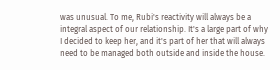was unusual. To me, Rubi's reactivity will always be a integral aspect of our relationship. It's a large part of why I decided to keep her, and it's part of her that will always need to be managed both outside and inside the house.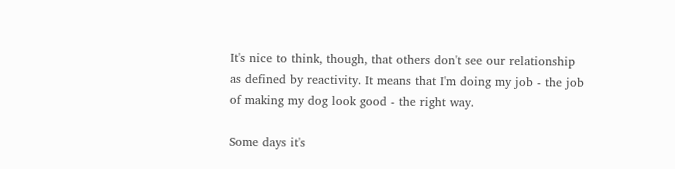It's nice to think, though, that others don't see our relationship as defined by reactivity. It means that I'm doing my job - the job of making my dog look good - the right way.

Some days it's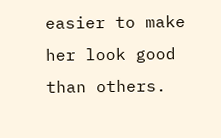easier to make her look good than others.